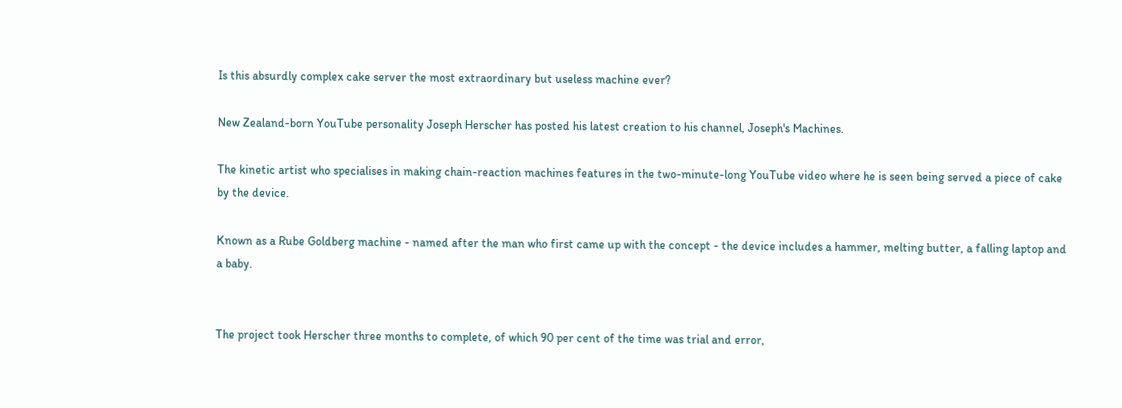Is this absurdly complex cake server the most extraordinary but useless machine ever?

New Zealand-born YouTube personality Joseph Herscher has posted his latest creation to his channel, Joseph's Machines.

The kinetic artist who specialises in making chain-reaction machines features in the two-minute-long YouTube video where he is seen being served a piece of cake by the device.

Known as a Rube Goldberg machine - named after the man who first came up with the concept - the device includes a hammer, melting butter, a falling laptop and a baby.


The project took Herscher three months to complete, of which 90 per cent of the time was trial and error,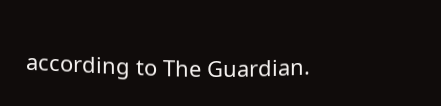according to The Guardian.